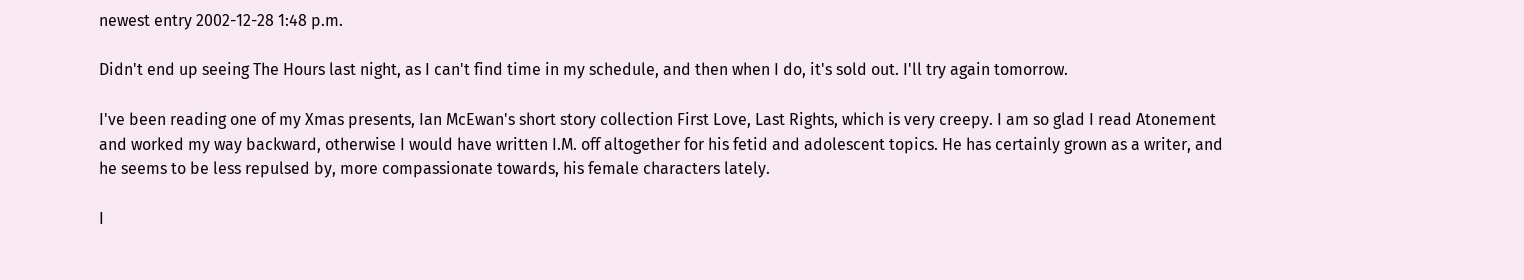newest entry 2002-12-28 1:48 p.m.

Didn't end up seeing The Hours last night, as I can't find time in my schedule, and then when I do, it's sold out. I'll try again tomorrow.

I've been reading one of my Xmas presents, Ian McEwan's short story collection First Love, Last Rights, which is very creepy. I am so glad I read Atonement and worked my way backward, otherwise I would have written I.M. off altogether for his fetid and adolescent topics. He has certainly grown as a writer, and he seems to be less repulsed by, more compassionate towards, his female characters lately.

I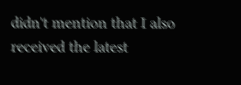didn't mention that I also received the latest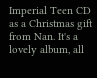Imperial Teen CD as a Christmas gift from Nan. It's a lovely album, all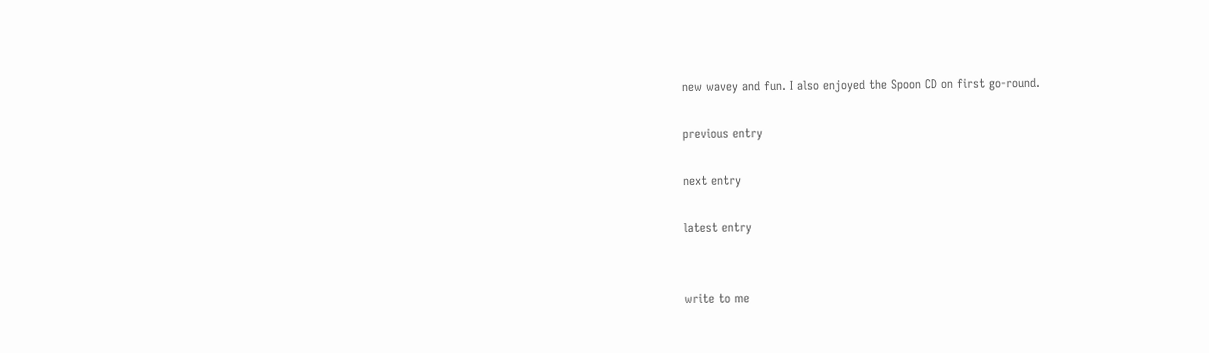new wavey and fun. I also enjoyed the Spoon CD on first go-round.

previous entry

next entry

latest entry


write to me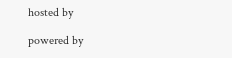hosted by

powered by